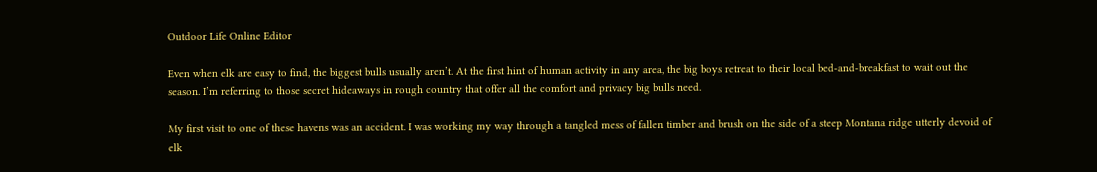Outdoor Life Online Editor

Even when elk are easy to find, the biggest bulls usually aren’t. At the first hint of human activity in any area, the big boys retreat to their local bed-and-breakfast to wait out the season. I’m referring to those secret hideaways in rough country that offer all the comfort and privacy big bulls need.

My first visit to one of these havens was an accident. I was working my way through a tangled mess of fallen timber and brush on the side of a steep Montana ridge utterly devoid of elk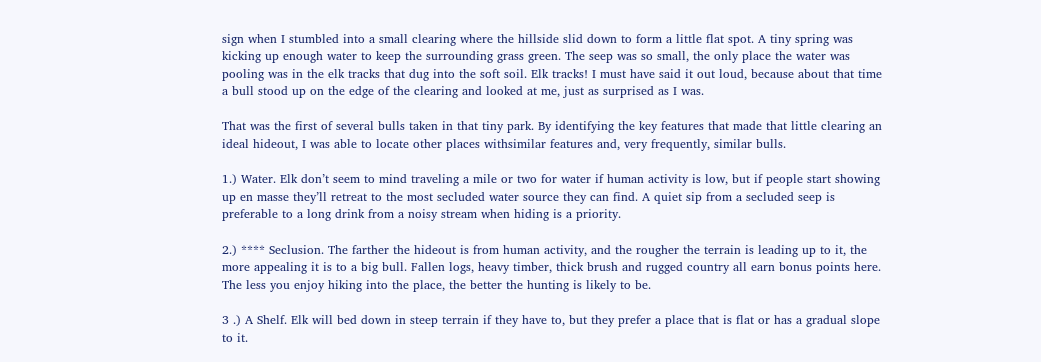sign when I stumbled into a small clearing where the hillside slid down to form a little flat spot. A tiny spring was kicking up enough water to keep the surrounding grass green. The seep was so small, the only place the water was pooling was in the elk tracks that dug into the soft soil. Elk tracks! I must have said it out loud, because about that time a bull stood up on the edge of the clearing and looked at me, just as surprised as I was.

That was the first of several bulls taken in that tiny park. By identifying the key features that made that little clearing an ideal hideout, I was able to locate other places withsimilar features and, very frequently, similar bulls.

1.) Water. Elk don’t seem to mind traveling a mile or two for water if human activity is low, but if people start showing up en masse they’ll retreat to the most secluded water source they can find. A quiet sip from a secluded seep is preferable to a long drink from a noisy stream when hiding is a priority.

2.) **** Seclusion. The farther the hideout is from human activity, and the rougher the terrain is leading up to it, the more appealing it is to a big bull. Fallen logs, heavy timber, thick brush and rugged country all earn bonus points here. The less you enjoy hiking into the place, the better the hunting is likely to be.

3 .) A Shelf. Elk will bed down in steep terrain if they have to, but they prefer a place that is flat or has a gradual slope to it.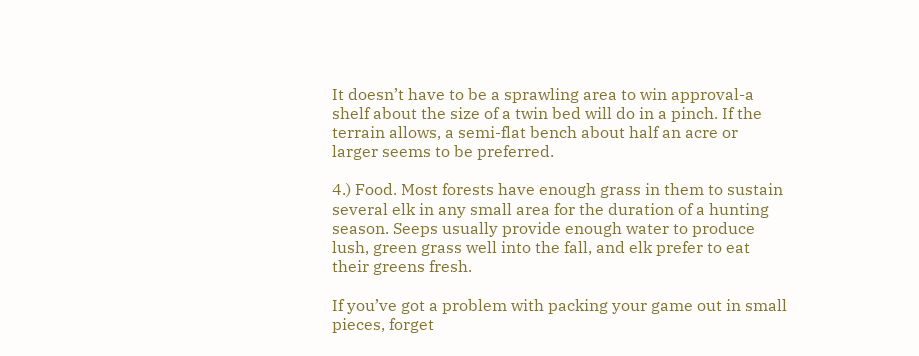It doesn’t have to be a sprawling area to win approval-a shelf about the size of a twin bed will do in a pinch. If the terrain allows, a semi-flat bench about half an acre or larger seems to be preferred.

4.) Food. Most forests have enough grass in them to sustain several elk in any small area for the duration of a hunting season. Seeps usually provide enough water to produce lush, green grass well into the fall, and elk prefer to eat their greens fresh.

If you’ve got a problem with packing your game out in small pieces, forget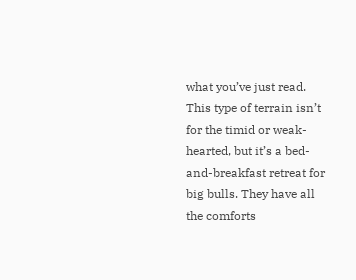what you’ve just read. This type of terrain isn’t for the timid or weak-hearted, but it’s a bed-and-breakfast retreat for big bulls. They have all the comforts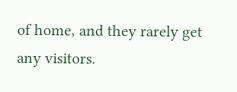of home, and they rarely get any visitors.